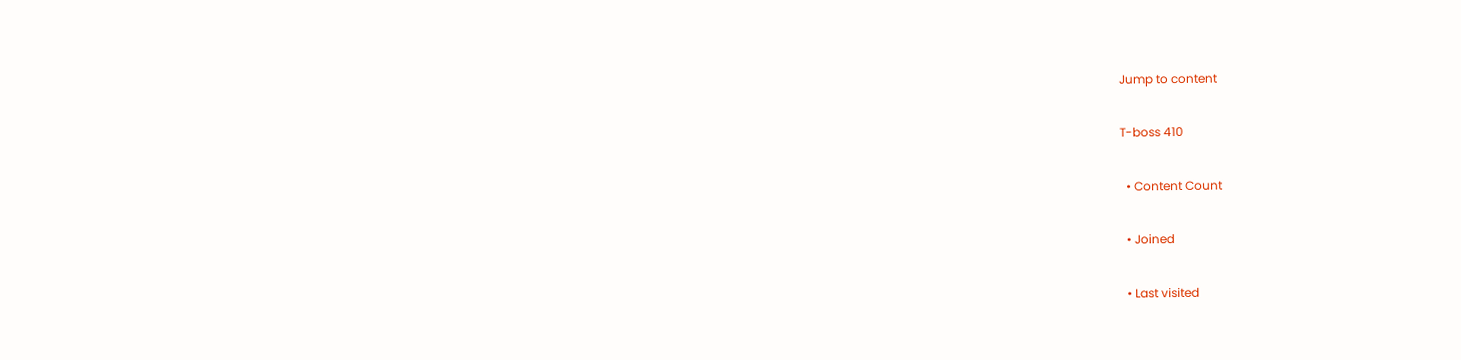Jump to content

T-boss 410

  • Content Count

  • Joined

  • Last visited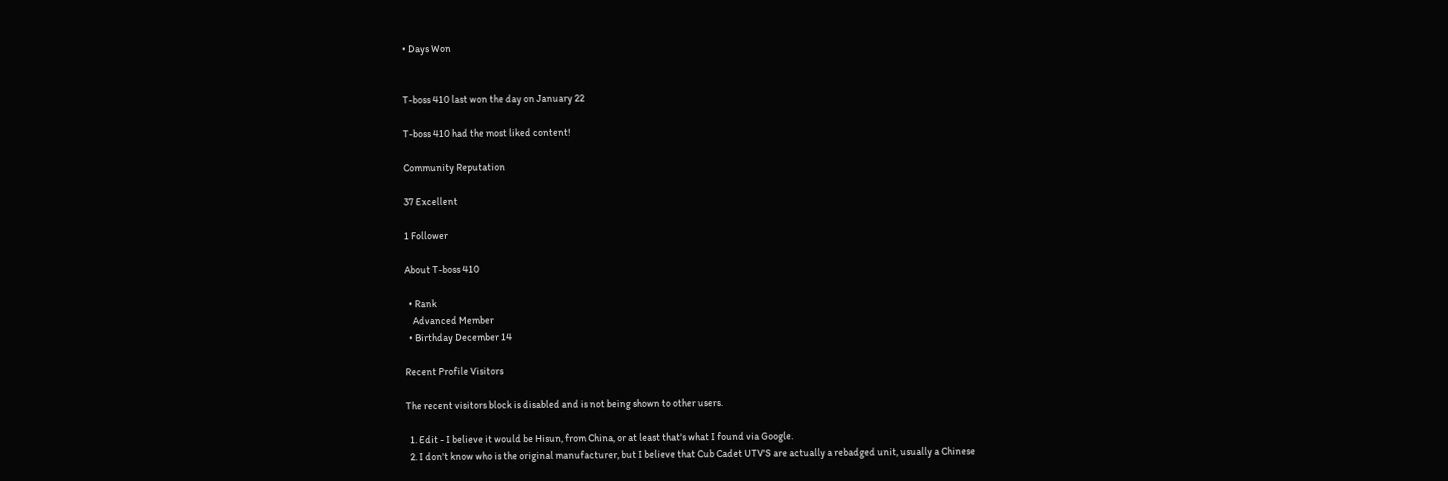• Days Won


T-boss 410 last won the day on January 22

T-boss 410 had the most liked content!

Community Reputation

37 Excellent

1 Follower

About T-boss 410

  • Rank
    Advanced Member
  • Birthday December 14

Recent Profile Visitors

The recent visitors block is disabled and is not being shown to other users.

  1. Edit - I believe it would be Hisun, from China, or at least that's what I found via Google.
  2. I don't know who is the original manufacturer, but I believe that Cub Cadet UTV'S are actually a rebadged unit, usually a Chinese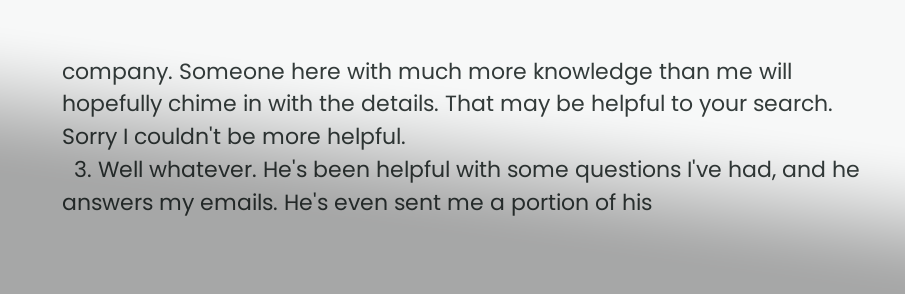company. Someone here with much more knowledge than me will hopefully chime in with the details. That may be helpful to your search. Sorry I couldn't be more helpful.
  3. Well whatever. He's been helpful with some questions I've had, and he answers my emails. He's even sent me a portion of his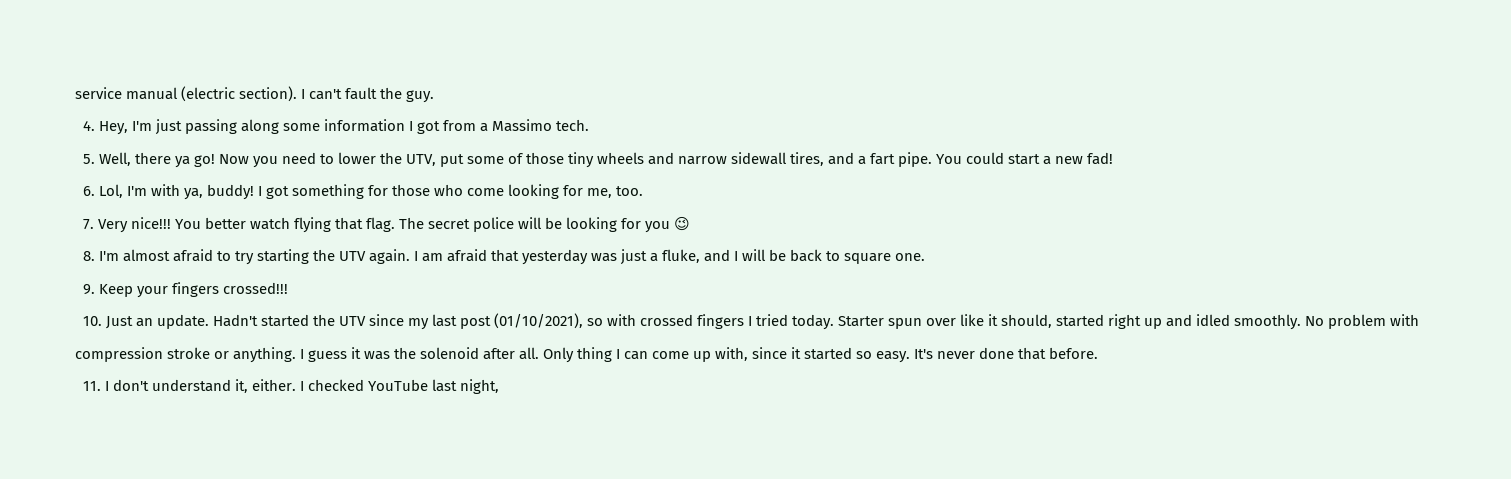service manual (electric section). I can't fault the guy.
  4. Hey, I'm just passing along some information I got from a Massimo tech.
  5. Well, there ya go! Now you need to lower the UTV, put some of those tiny wheels and narrow sidewall tires, and a fart pipe. You could start a new fad!
  6. Lol, I'm with ya, buddy! I got something for those who come looking for me, too.
  7. Very nice!!! You better watch flying that flag. The secret police will be looking for you 😉
  8. I'm almost afraid to try starting the UTV again. I am afraid that yesterday was just a fluke, and I will be back to square one.
  9. Keep your fingers crossed!!!
  10. Just an update. Hadn't started the UTV since my last post (01/10/2021), so with crossed fingers I tried today. Starter spun over like it should, started right up and idled smoothly. No problem with compression stroke or anything. I guess it was the solenoid after all. Only thing I can come up with, since it started so easy. It's never done that before.
  11. I don't understand it, either. I checked YouTube last night,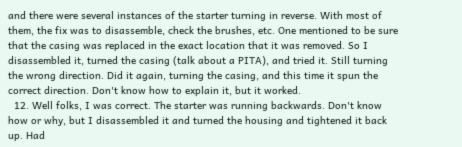and there were several instances of the starter turning in reverse. With most of them, the fix was to disassemble, check the brushes, etc. One mentioned to be sure that the casing was replaced in the exact location that it was removed. So I disassembled it, turned the casing (talk about a PITA), and tried it. Still turning the wrong direction. Did it again, turning the casing, and this time it spun the correct direction. Don't know how to explain it, but it worked.
  12. Well folks, I was correct. The starter was running backwards. Don't know how or why, but I disassembled it and turned the housing and tightened it back up. Had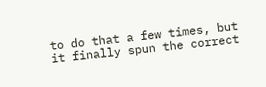to do that a few times, but it finally spun the correct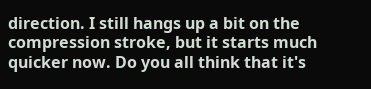direction. I still hangs up a bit on the compression stroke, but it starts much quicker now. Do you all think that it's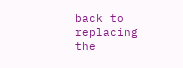back to replacing the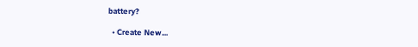battery?

  • Create New...